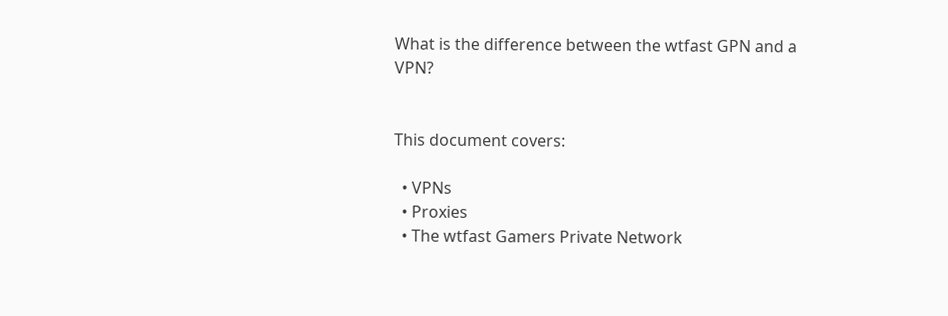What is the difference between the wtfast GPN and a VPN?


This document covers:

  • VPNs
  • Proxies
  • The wtfast Gamers Private Network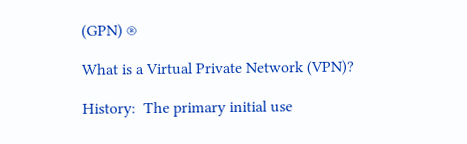(GPN) ®

What is a Virtual Private Network (VPN)?

History:  The primary initial use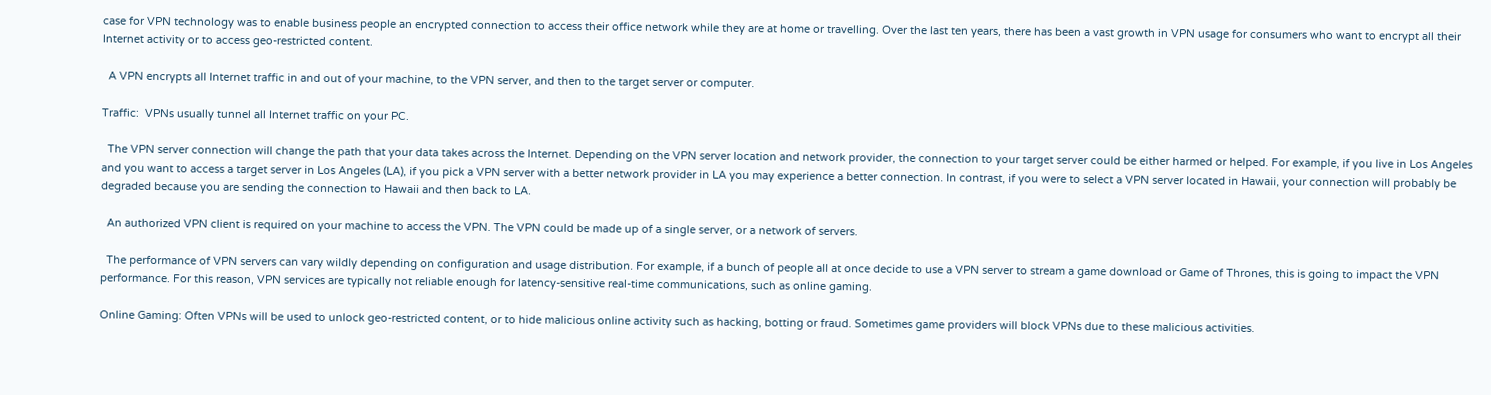case for VPN technology was to enable business people an encrypted connection to access their office network while they are at home or travelling. Over the last ten years, there has been a vast growth in VPN usage for consumers who want to encrypt all their Internet activity or to access geo-restricted content.

  A VPN encrypts all Internet traffic in and out of your machine, to the VPN server, and then to the target server or computer.

Traffic:  VPNs usually tunnel all Internet traffic on your PC.

  The VPN server connection will change the path that your data takes across the Internet. Depending on the VPN server location and network provider, the connection to your target server could be either harmed or helped. For example, if you live in Los Angeles and you want to access a target server in Los Angeles (LA), if you pick a VPN server with a better network provider in LA you may experience a better connection. In contrast, if you were to select a VPN server located in Hawaii, your connection will probably be degraded because you are sending the connection to Hawaii and then back to LA.

  An authorized VPN client is required on your machine to access the VPN. The VPN could be made up of a single server, or a network of servers.

  The performance of VPN servers can vary wildly depending on configuration and usage distribution. For example, if a bunch of people all at once decide to use a VPN server to stream a game download or Game of Thrones, this is going to impact the VPN performance. For this reason, VPN services are typically not reliable enough for latency-sensitive real-time communications, such as online gaming.

Online Gaming: Often VPNs will be used to unlock geo-restricted content, or to hide malicious online activity such as hacking, botting or fraud. Sometimes game providers will block VPNs due to these malicious activities.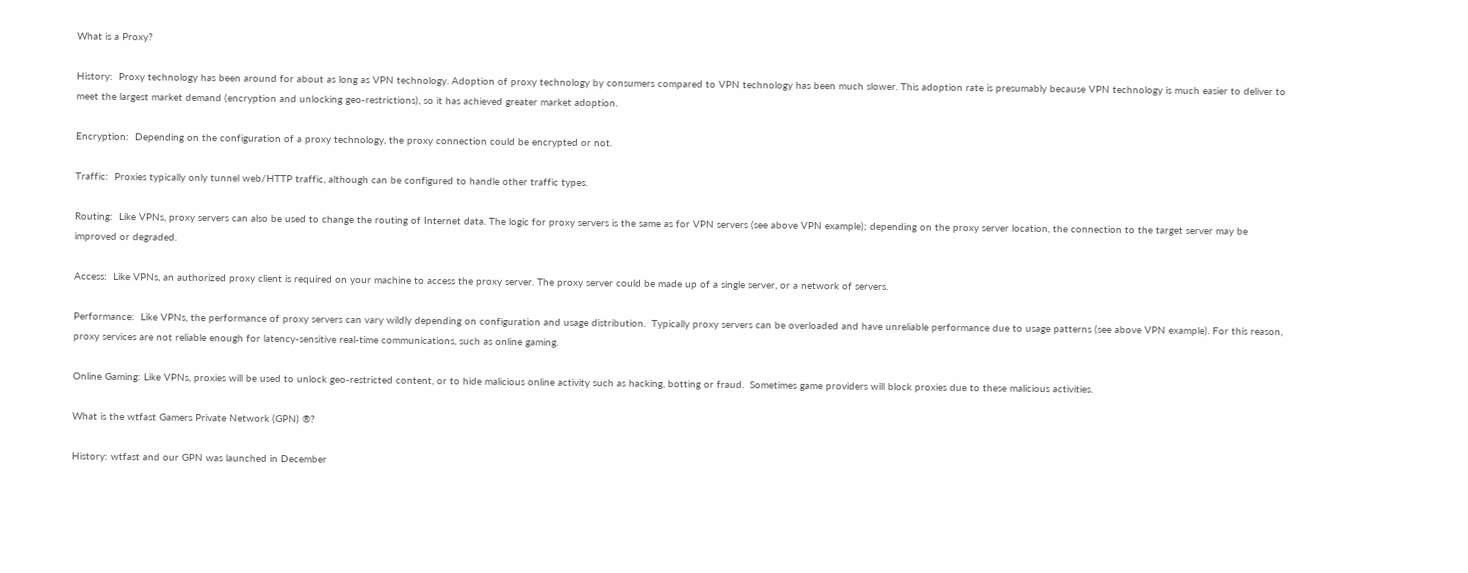What is a Proxy?

History:  Proxy technology has been around for about as long as VPN technology. Adoption of proxy technology by consumers compared to VPN technology has been much slower. This adoption rate is presumably because VPN technology is much easier to deliver to meet the largest market demand (encryption and unlocking geo-restrictions), so it has achieved greater market adoption.

Encryption:  Depending on the configuration of a proxy technology, the proxy connection could be encrypted or not.

Traffic:  Proxies typically only tunnel web/HTTP traffic, although can be configured to handle other traffic types.

Routing:  Like VPNs, proxy servers can also be used to change the routing of Internet data. The logic for proxy servers is the same as for VPN servers (see above VPN example); depending on the proxy server location, the connection to the target server may be improved or degraded.

Access:  Like VPNs, an authorized proxy client is required on your machine to access the proxy server. The proxy server could be made up of a single server, or a network of servers.

Performance:  Like VPNs, the performance of proxy servers can vary wildly depending on configuration and usage distribution.  Typically proxy servers can be overloaded and have unreliable performance due to usage patterns (see above VPN example). For this reason, proxy services are not reliable enough for latency-sensitive real-time communications, such as online gaming.

Online Gaming: Like VPNs, proxies will be used to unlock geo-restricted content, or to hide malicious online activity such as hacking, botting or fraud.  Sometimes game providers will block proxies due to these malicious activities.

What is the wtfast Gamers Private Network (GPN) ®?

History: wtfast and our GPN was launched in December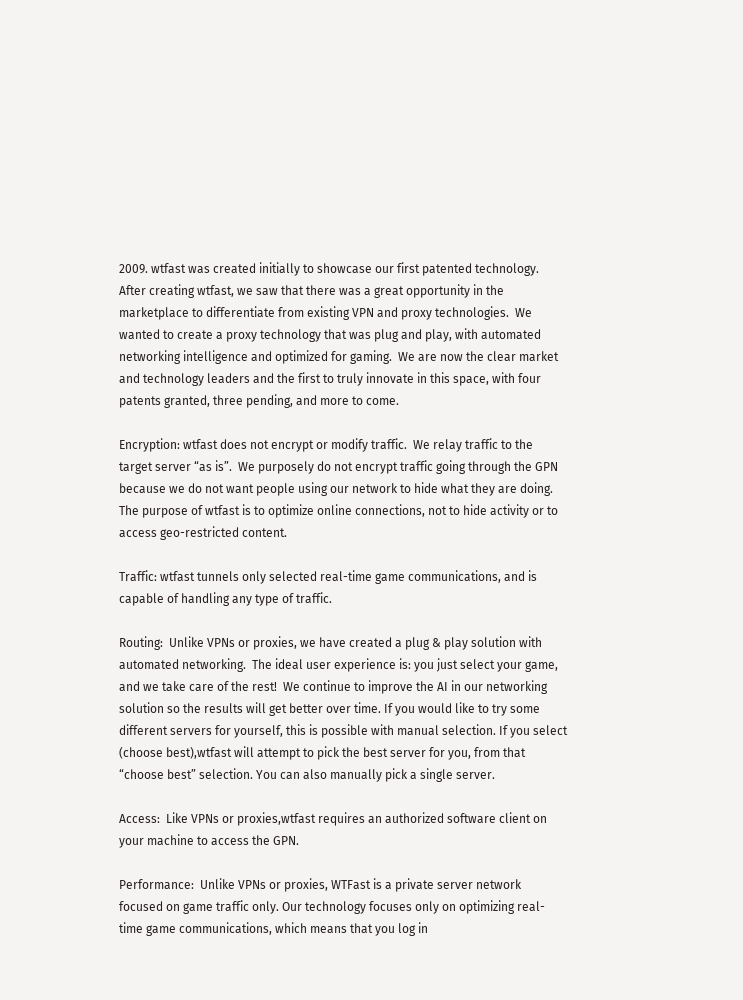2009. wtfast was created initially to showcase our first patented technology.  After creating wtfast, we saw that there was a great opportunity in the marketplace to differentiate from existing VPN and proxy technologies.  We wanted to create a proxy technology that was plug and play, with automated networking intelligence and optimized for gaming.  We are now the clear market and technology leaders and the first to truly innovate in this space, with four patents granted, three pending, and more to come.

Encryption: wtfast does not encrypt or modify traffic.  We relay traffic to the target server “as is”.  We purposely do not encrypt traffic going through the GPN because we do not want people using our network to hide what they are doing.  The purpose of wtfast is to optimize online connections, not to hide activity or to access geo-restricted content.

Traffic: wtfast tunnels only selected real-time game communications, and is capable of handling any type of traffic.

Routing:  Unlike VPNs or proxies, we have created a plug & play solution with automated networking.  The ideal user experience is: you just select your game, and we take care of the rest!  We continue to improve the AI in our networking solution so the results will get better over time. If you would like to try some different servers for yourself, this is possible with manual selection. If you select (choose best),wtfast will attempt to pick the best server for you, from that “choose best” selection. You can also manually pick a single server.

Access:  Like VPNs or proxies,wtfast requires an authorized software client on your machine to access the GPN.

Performance:  Unlike VPNs or proxies, WTFast is a private server network focused on game traffic only. Our technology focuses only on optimizing real-time game communications, which means that you log in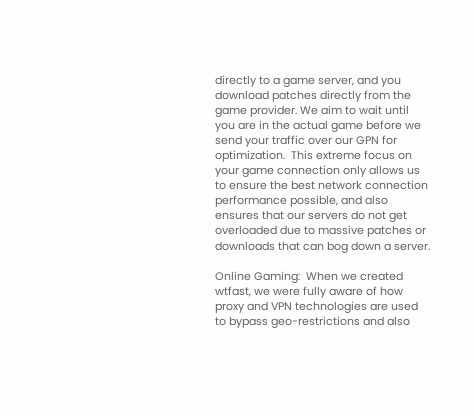directly to a game server, and you download patches directly from the game provider. We aim to wait until you are in the actual game before we send your traffic over our GPN for optimization.  This extreme focus on your game connection only allows us to ensure the best network connection performance possible, and also ensures that our servers do not get overloaded due to massive patches or downloads that can bog down a server.

Online Gaming:  When we created wtfast, we were fully aware of how proxy and VPN technologies are used to bypass geo-restrictions and also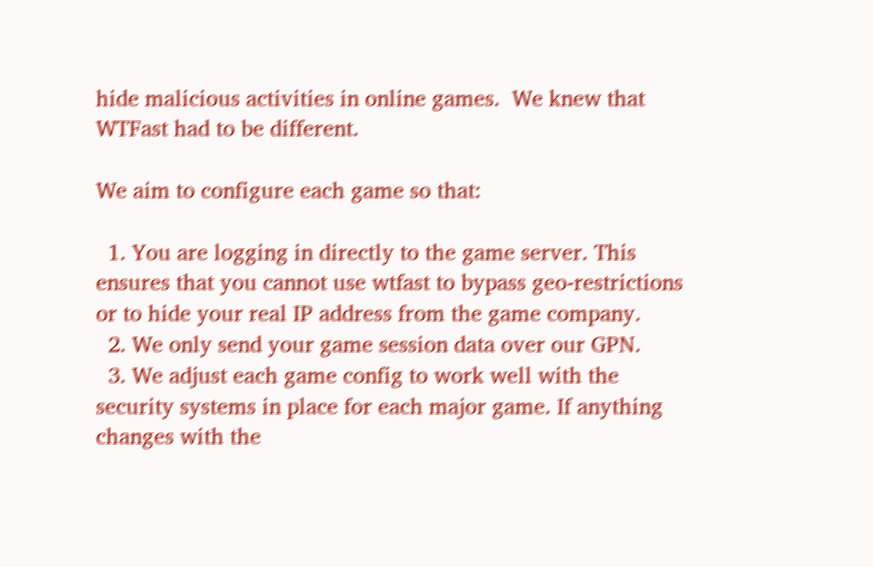hide malicious activities in online games.  We knew that WTFast had to be different.

We aim to configure each game so that:

  1. You are logging in directly to the game server. This ensures that you cannot use wtfast to bypass geo-restrictions or to hide your real IP address from the game company.
  2. We only send your game session data over our GPN.
  3. We adjust each game config to work well with the security systems in place for each major game. If anything changes with the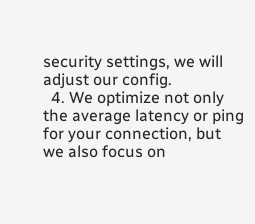security settings, we will adjust our config.
  4. We optimize not only the average latency or ping for your connection, but we also focus on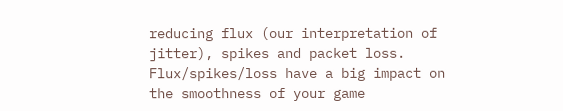reducing flux (our interpretation of jitter), spikes and packet loss. Flux/spikes/loss have a big impact on the smoothness of your game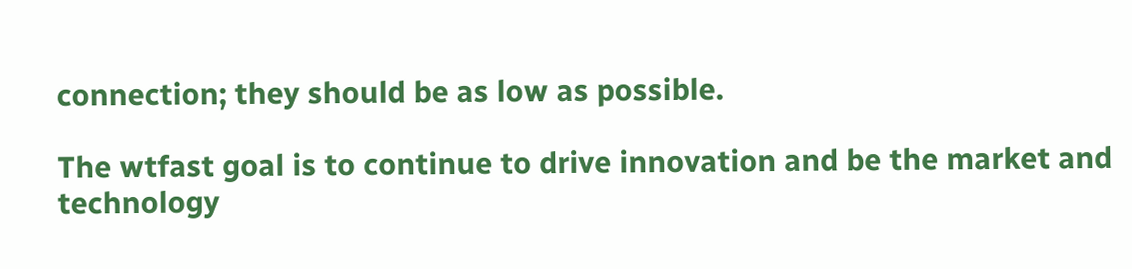connection; they should be as low as possible.

The wtfast goal is to continue to drive innovation and be the market and technology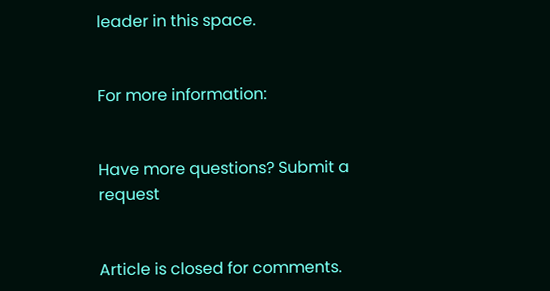leader in this space.


For more information:


Have more questions? Submit a request


Article is closed for comments.